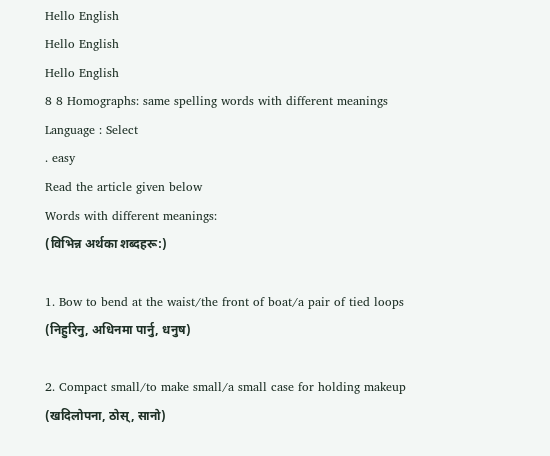Hello English
Hello English
Hello English
8 8 Homographs: same spelling words with different meanings
Language : Select
. easy
Read the article given below
Words with different meanings:
(विभिन्न अर्थका शब्दहरू:)

1. Bow to bend at the waist/the front of boat/a pair of tied loops
(निहुरिनु, अधिनमा पार्नु, धनुष)

2. Compact small/to make small/a small case for holding makeup
(खदिलोपना, ठोस्, सानो)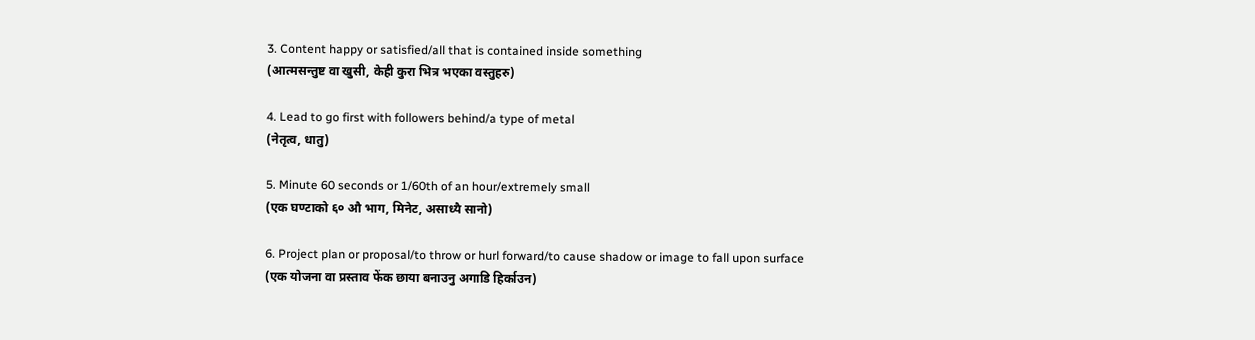3. Content happy or satisfied/all that is contained inside something
(आत्मसन्तुष्ट वा खुसी, केही कुरा भित्र भएका वस्तुहरु)

4. Lead to go first with followers behind/a type of metal
(नेतृत्व, धातु)

5. Minute 60 seconds or 1/60th of an hour/extremely small
(एक घण्टाको ६० औ भाग, मिनेट, असाध्यै सानो)

6. Project plan or proposal/to throw or hurl forward/to cause shadow or image to fall upon surface
(एक योजना वा प्रस्ताव फेंक छाया बनाउनु अगाडि हिर्काउन)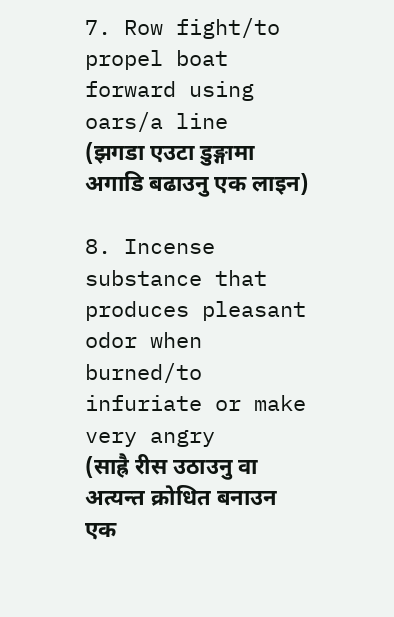7. Row fight/to propel boat forward using oars/a line
(झगडा एउटा डुङ्गामा अगाडि बढाउनु एक लाइन)

8. Incense substance that produces pleasant odor when burned/to infuriate or make very angry
(साह्रै रीस उठाउनु वा अत्यन्त क्रोधित बनाउन एक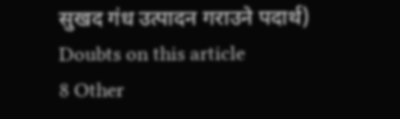सुखद गंध उत्पादन गराउने पदार्थ)
Doubts on this article
8 Other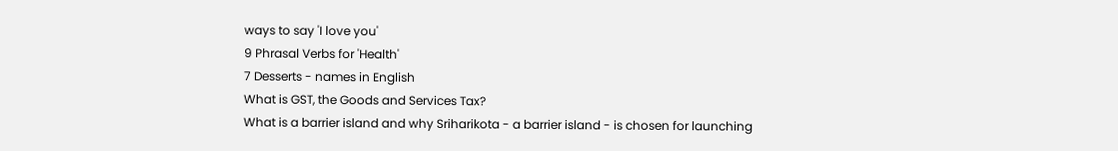ways to say 'I love you'
9 Phrasal Verbs for 'Health'
7 Desserts - names in English
What is GST, the Goods and Services Tax?
What is a barrier island and why Sriharikota - a barrier island - is chosen for launching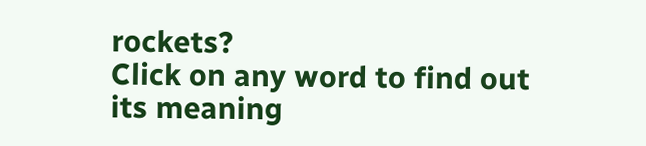rockets?
Click on any word to find out its meaning